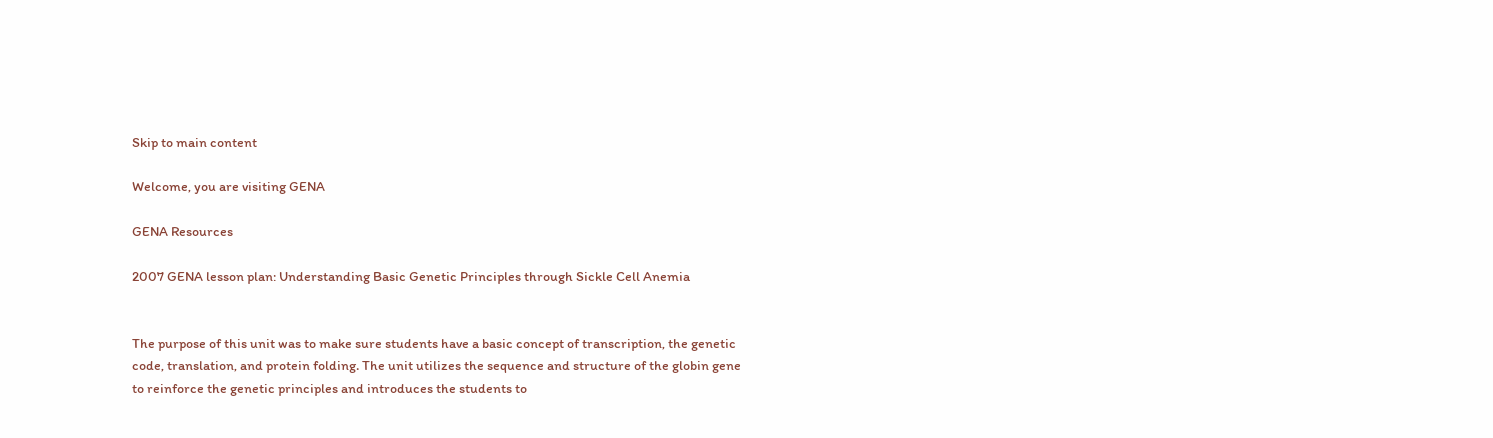Skip to main content

Welcome, you are visiting GENA

GENA Resources

2007 GENA lesson plan: Understanding Basic Genetic Principles through Sickle Cell Anemia


The purpose of this unit was to make sure students have a basic concept of transcription, the genetic code, translation, and protein folding. The unit utilizes the sequence and structure of the globin gene to reinforce the genetic principles and introduces the students to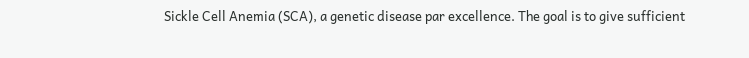Sickle Cell Anemia (SCA), a genetic disease par excellence. The goal is to give sufficient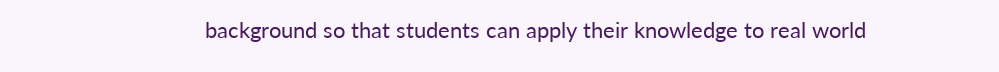background so that students can apply their knowledge to real world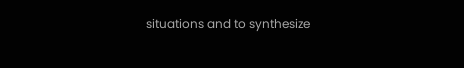situations and to synthesize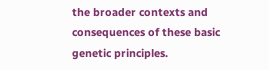the broader contexts and consequences of these basic genetic principles.